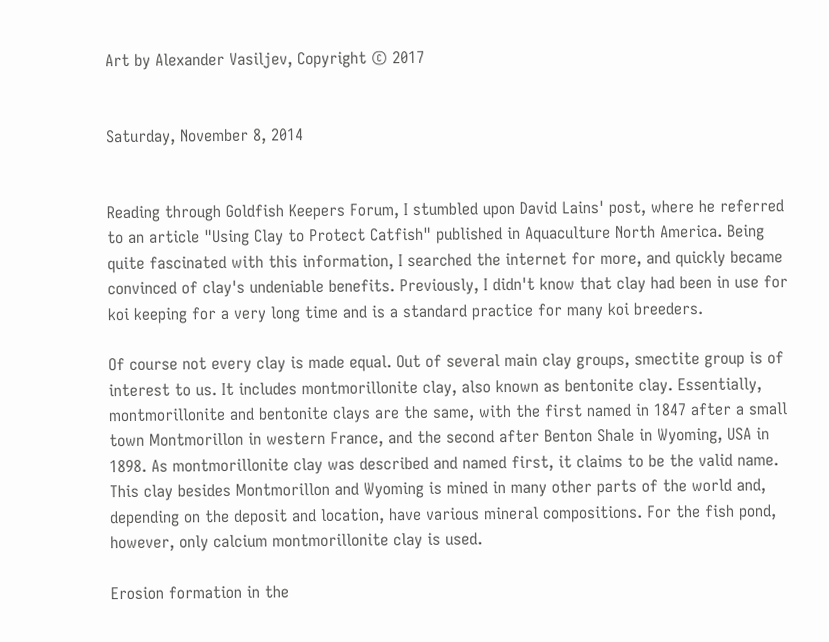Art by Alexander Vasiljev, Copyright © 2017


Saturday, November 8, 2014


Reading through Goldfish Keepers Forum, I stumbled upon David Lains' post, where he referred to an article "Using Clay to Protect Catfish" published in Aquaculture North America. Being quite fascinated with this information, I searched the internet for more, and quickly became convinced of clay's undeniable benefits. Previously, I didn't know that clay had been in use for koi keeping for a very long time and is a standard practice for many koi breeders.

Of course not every clay is made equal. Out of several main clay groups, smectite group is of interest to us. It includes montmorillonite clay, also known as bentonite clay. Essentially, montmorillonite and bentonite clays are the same, with the first named in 1847 after a small town Montmorillon in western France, and the second after Benton Shale in Wyoming, USA in 1898. As montmorillonite clay was described and named first, it claims to be the valid name. This clay besides Montmorillon and Wyoming is mined in many other parts of the world and, depending on the deposit and location, have various mineral compositions. For the fish pond, however, only calcium montmorillonite clay is used.

Erosion formation in the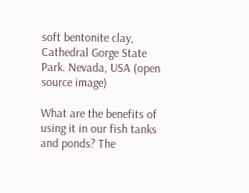soft bentonite clay, Cathedral Gorge State Park. Nevada, USA (open source image)

What are the benefits of using it in our fish tanks and ponds? The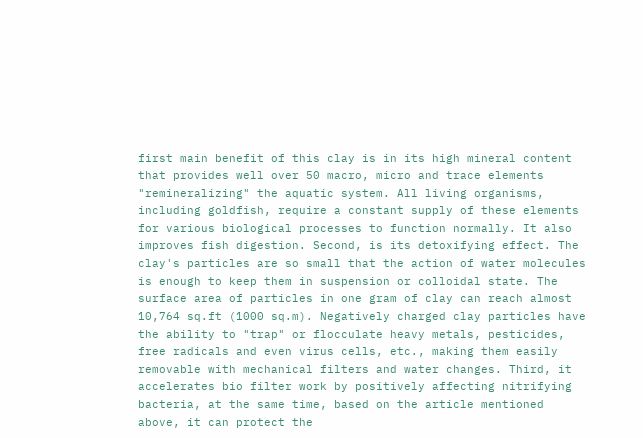first main benefit of this clay is in its high mineral content that provides well over 50 macro, micro and trace elements "remineralizing" the aquatic system. All living organisms, including goldfish, require a constant supply of these elements for various biological processes to function normally. It also improves fish digestion. Second, is its detoxifying effect. The clay's particles are so small that the action of water molecules is enough to keep them in suspension or colloidal state. The surface area of particles in one gram of clay can reach almost 10,764 sq.ft (1000 sq.m). Negatively charged clay particles have the ability to "trap" or flocculate heavy metals, pesticides, free radicals and even virus cells, etc., making them easily removable with mechanical filters and water changes. Third, it accelerates bio filter work by positively affecting nitrifying bacteria, at the same time, based on the article mentioned above, it can protect the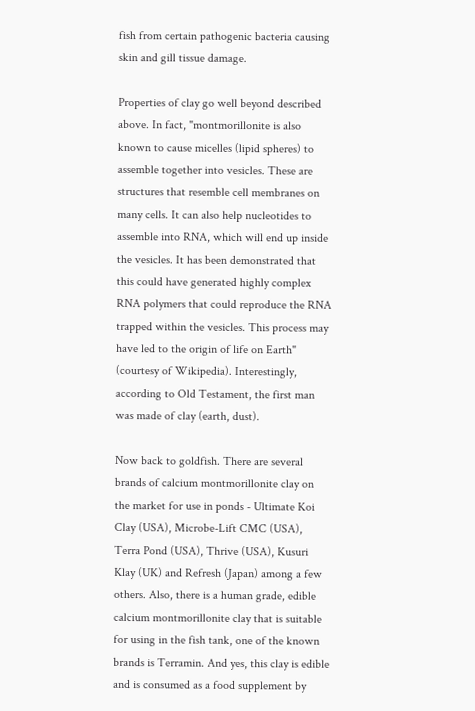fish from certain pathogenic bacteria causing skin and gill tissue damage.

Properties of clay go well beyond described above. In fact, "montmorillonite is also known to cause micelles (lipid spheres) to assemble together into vesicles. These are structures that resemble cell membranes on many cells. It can also help nucleotides to assemble into RNA, which will end up inside the vesicles. It has been demonstrated that this could have generated highly complex RNA polymers that could reproduce the RNA trapped within the vesicles. This process may have led to the origin of life on Earth" (courtesy of Wikipedia). Interestingly, according to Old Testament, the first man was made of clay (earth, dust).

Now back to goldfish. There are several brands of calcium montmorillonite clay on the market for use in ponds - Ultimate Koi Clay (USA), Microbe-Lift CMC (USA), Terra Pond (USA), Thrive (USA), Kusuri Klay (UK) and Refresh (Japan) among a few others. Also, there is a human grade, edible calcium montmorillonite clay that is suitable for using in the fish tank, one of the known brands is Terramin. And yes, this clay is edible and is consumed as a food supplement by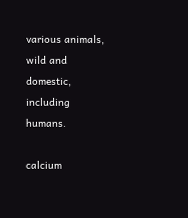various animals, wild and domestic, including humans.

calcium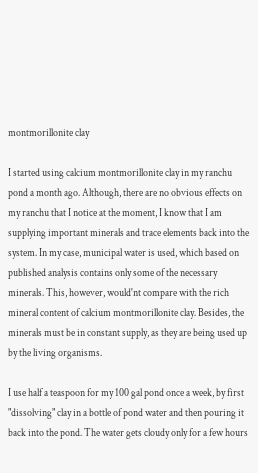montmorillonite clay

I started using calcium montmorillonite clay in my ranchu pond a month ago. Although, there are no obvious effects on my ranchu that I notice at the moment, I know that I am supplying important minerals and trace elements back into the system. In my case, municipal water is used, which based on published analysis contains only some of the necessary minerals. This, however, would'nt compare with the rich mineral content of calcium montmorillonite clay. Besides, the minerals must be in constant supply, as they are being used up by the living organisms.

I use half a teaspoon for my 100 gal pond once a week, by first "dissolving" clay in a bottle of pond water and then pouring it back into the pond. The water gets cloudy only for a few hours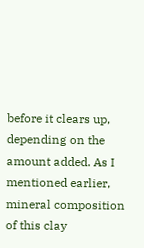before it clears up, depending on the amount added. As I mentioned earlier, mineral composition of this clay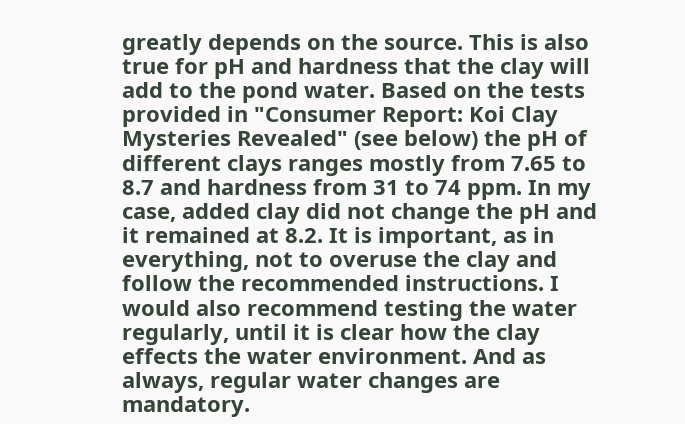greatly depends on the source. This is also true for pH and hardness that the clay will add to the pond water. Based on the tests provided in "Consumer Report: Koi Clay Mysteries Revealed" (see below) the pH of different clays ranges mostly from 7.65 to 8.7 and hardness from 31 to 74 ppm. In my case, added clay did not change the pH and it remained at 8.2. It is important, as in everything, not to overuse the clay and follow the recommended instructions. I would also recommend testing the water regularly, until it is clear how the clay effects the water environment. And as always, regular water changes are mandatory.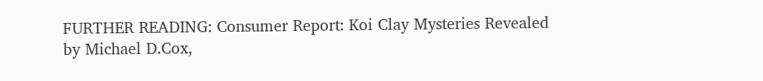FURTHER READING: Consumer Report: Koi Clay Mysteries Revealed by Michael D.Cox,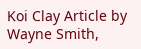Koi Clay Article by Wayne Smith,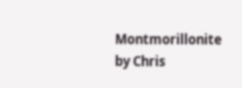Montmorillonite by Chris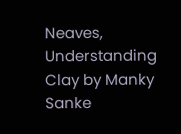Neaves, Understanding Clay by Manky Sanke